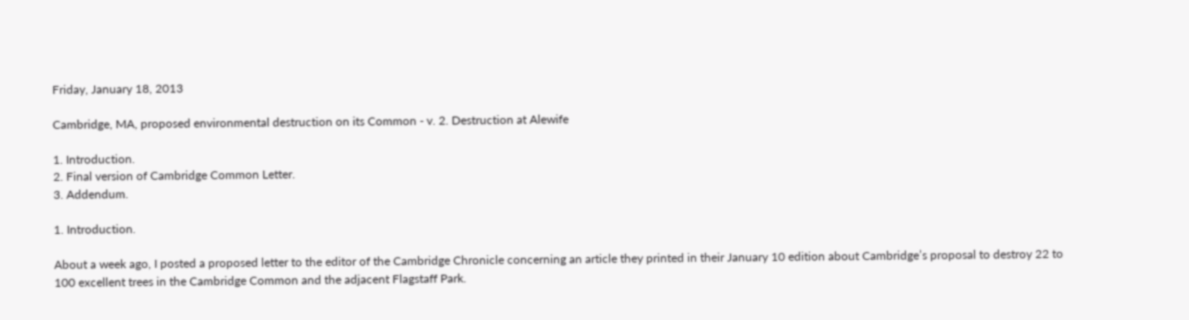Friday, January 18, 2013

Cambridge, MA, proposed environmental destruction on its Common - v. 2. Destruction at Alewife

1. Introduction.
2. Final version of Cambridge Common Letter.
3. Addendum.

1. Introduction.

About a week ago, I posted a proposed letter to the editor of the Cambridge Chronicle concerning an article they printed in their January 10 edition about Cambridge’s proposal to destroy 22 to 100 excellent trees in the Cambridge Common and the adjacent Flagstaff Park.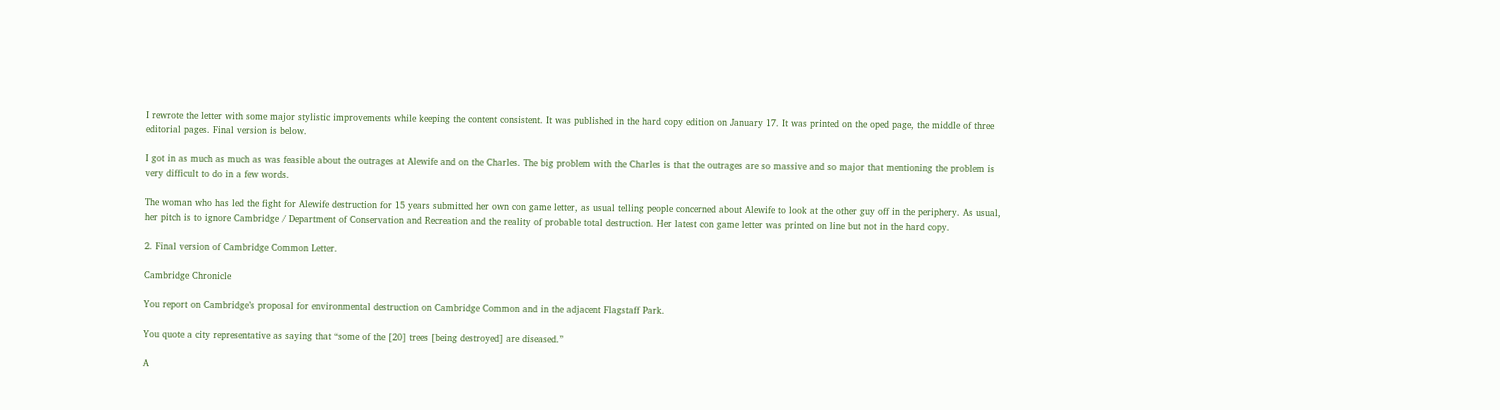I rewrote the letter with some major stylistic improvements while keeping the content consistent. It was published in the hard copy edition on January 17. It was printed on the oped page, the middle of three editorial pages. Final version is below.

I got in as much as much as was feasible about the outrages at Alewife and on the Charles. The big problem with the Charles is that the outrages are so massive and so major that mentioning the problem is very difficult to do in a few words.

The woman who has led the fight for Alewife destruction for 15 years submitted her own con game letter, as usual telling people concerned about Alewife to look at the other guy off in the periphery. As usual, her pitch is to ignore Cambridge / Department of Conservation and Recreation and the reality of probable total destruction. Her latest con game letter was printed on line but not in the hard copy.

2. Final version of Cambridge Common Letter.

Cambridge Chronicle

You report on Cambridge’s proposal for environmental destruction on Cambridge Common and in the adjacent Flagstaff Park.

You quote a city representative as saying that “some of the [20] trees [being destroyed] are diseased.”

A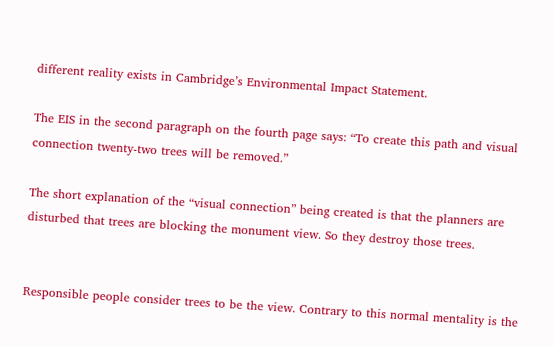different reality exists in Cambridge’s Environmental Impact Statement.

The EIS in the second paragraph on the fourth page says: “To create this path and visual connection twenty-two trees will be removed.”

The short explanation of the “visual connection” being created is that the planners are disturbed that trees are blocking the monument view. So they destroy those trees.


Responsible people consider trees to be the view. Contrary to this normal mentality is the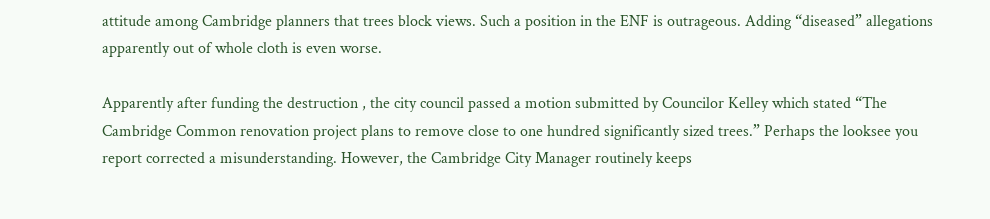attitude among Cambridge planners that trees block views. Such a position in the ENF is outrageous. Adding “diseased” allegations apparently out of whole cloth is even worse.

Apparently after funding the destruction , the city council passed a motion submitted by Councilor Kelley which stated “The Cambridge Common renovation project plans to remove close to one hundred significantly sized trees.” Perhaps the looksee you report corrected a misunderstanding. However, the Cambridge City Manager routinely keeps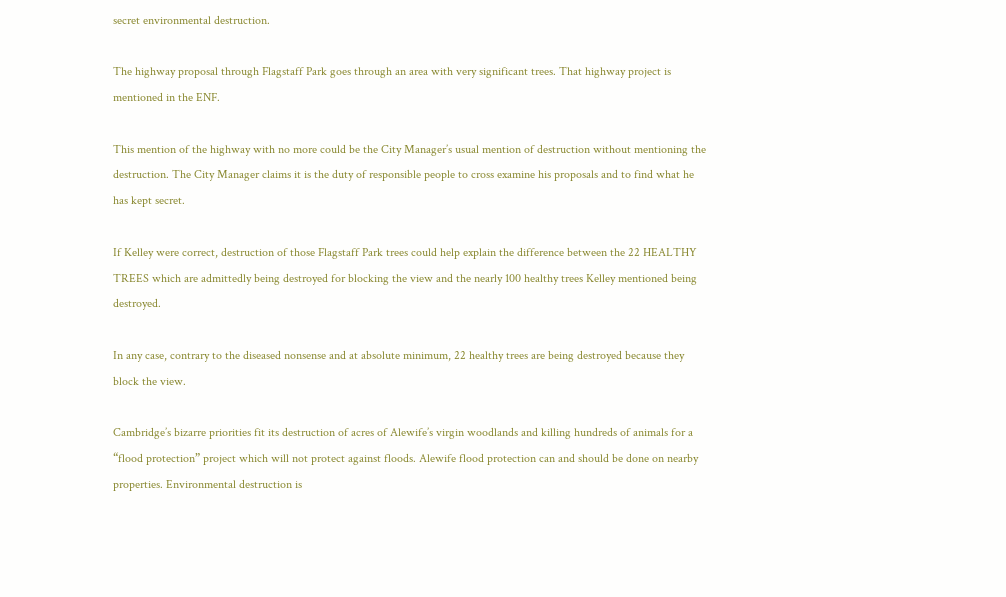secret environmental destruction.

The highway proposal through Flagstaff Park goes through an area with very significant trees. That highway project is mentioned in the ENF.

This mention of the highway with no more could be the City Manager’s usual mention of destruction without mentioning the destruction. The City Manager claims it is the duty of responsible people to cross examine his proposals and to find what he has kept secret.

If Kelley were correct, destruction of those Flagstaff Park trees could help explain the difference between the 22 HEALTHY TREES which are admittedly being destroyed for blocking the view and the nearly 100 healthy trees Kelley mentioned being destroyed.

In any case, contrary to the diseased nonsense and at absolute minimum, 22 healthy trees are being destroyed because they block the view.

Cambridge’s bizarre priorities fit its destruction of acres of Alewife’s virgin woodlands and killing hundreds of animals for a “flood protection” project which will not protect against floods. Alewife flood protection can and should be done on nearby properties. Environmental destruction is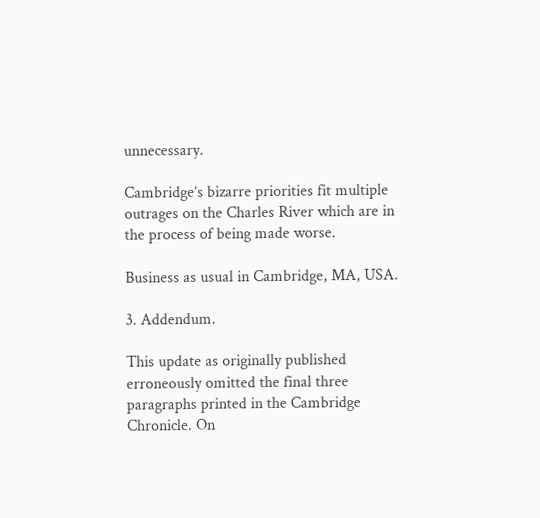unnecessary.

Cambridge’s bizarre priorities fit multiple outrages on the Charles River which are in the process of being made worse.

Business as usual in Cambridge, MA, USA.

3. Addendum.

This update as originally published erroneously omitted the final three paragraphs printed in the Cambridge Chronicle. On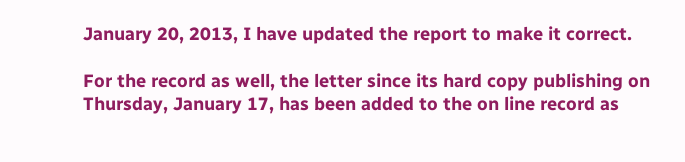January 20, 2013, I have updated the report to make it correct.

For the record as well, the letter since its hard copy publishing on Thursday, January 17, has been added to the on line record as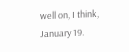well on, I think, January 19.